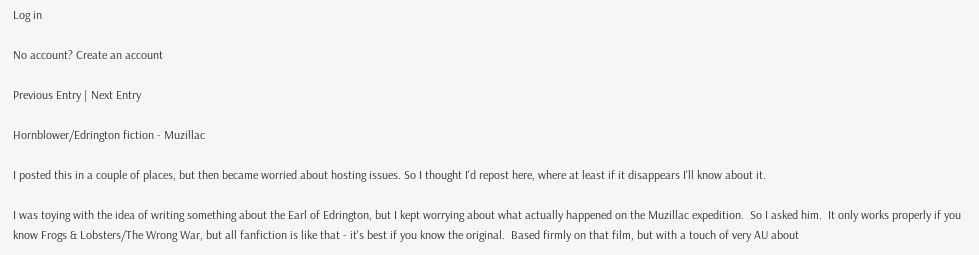Log in

No account? Create an account

Previous Entry | Next Entry

Hornblower/Edrington fiction - Muzillac

I posted this in a couple of places, but then became worried about hosting issues. So I thought I'd repost here, where at least if it disappears I'll know about it.

I was toying with the idea of writing something about the Earl of Edrington, but I kept worrying about what actually happened on the Muzillac expedition.  So I asked him.  It only works properly if you know Frogs & Lobsters/The Wrong War, but all fanfiction is like that - it's best if you know the original.  Based firmly on that film, but with a touch of very AU about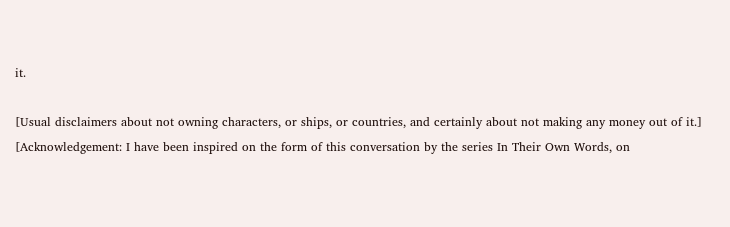it.

[Usual disclaimers about not owning characters, or ships, or countries, and certainly about not making any money out of it.]
[Acknowledgement: I have been inspired on the form of this conversation by the series In Their Own Words, on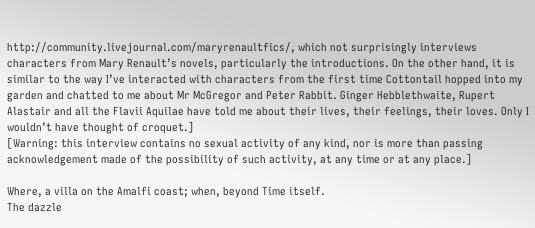http://community.livejournal.com/maryrenaultfics/, which not surprisingly interviews characters from Mary Renault’s novels, particularly the introductions. On the other hand, it is similar to the way I’ve interacted with characters from the first time Cottontail hopped into my garden and chatted to me about Mr McGregor and Peter Rabbit. Ginger Hebblethwaite, Rupert Alastair and all the Flavii Aquilae have told me about their lives, their feelings, their loves. Only I wouldn’t have thought of croquet.]
[Warning: this interview contains no sexual activity of any kind, nor is more than passing acknowledgement made of the possibility of such activity, at any time or at any place.]

Where, a villa on the Amalfi coast; when, beyond Time itself.
The dazzle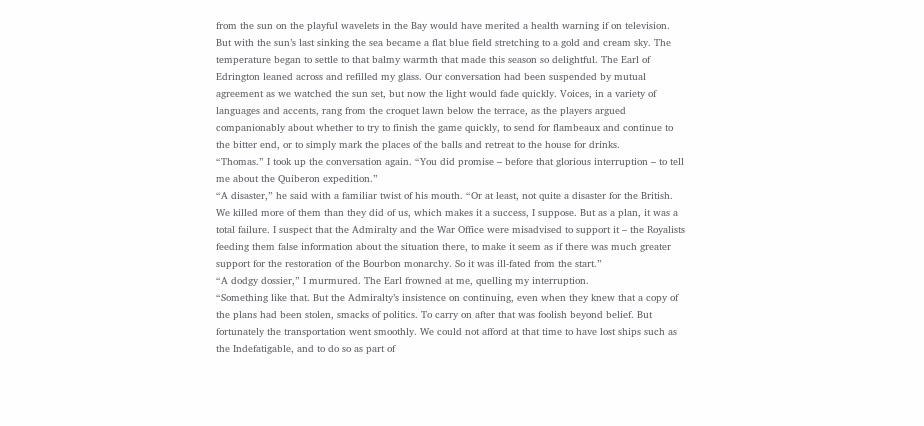from the sun on the playful wavelets in the Bay would have merited a health warning if on television. But with the sun’s last sinking the sea became a flat blue field stretching to a gold and cream sky. The temperature began to settle to that balmy warmth that made this season so delightful. The Earl of Edrington leaned across and refilled my glass. Our conversation had been suspended by mutual agreement as we watched the sun set, but now the light would fade quickly. Voices, in a variety of languages and accents, rang from the croquet lawn below the terrace, as the players argued companionably about whether to try to finish the game quickly, to send for flambeaux and continue to the bitter end, or to simply mark the places of the balls and retreat to the house for drinks.
“Thomas.” I took up the conversation again. “You did promise – before that glorious interruption – to tell me about the Quiberon expedition.”
“A disaster,” he said with a familiar twist of his mouth. “Or at least, not quite a disaster for the British. We killed more of them than they did of us, which makes it a success, I suppose. But as a plan, it was a total failure. I suspect that the Admiralty and the War Office were misadvised to support it – the Royalists feeding them false information about the situation there, to make it seem as if there was much greater support for the restoration of the Bourbon monarchy. So it was ill-fated from the start.”
“A dodgy dossier,” I murmured. The Earl frowned at me, quelling my interruption.
“Something like that. But the Admiralty’s insistence on continuing, even when they knew that a copy of the plans had been stolen, smacks of politics. To carry on after that was foolish beyond belief. But fortunately the transportation went smoothly. We could not afford at that time to have lost ships such as the Indefatigable, and to do so as part of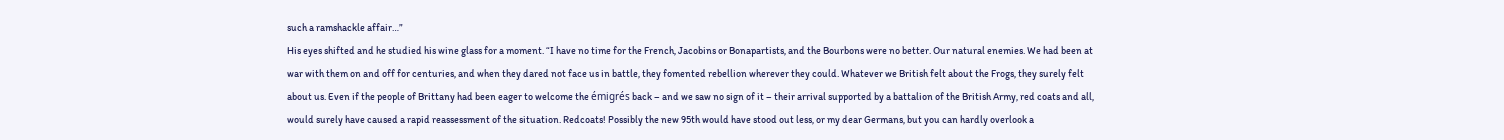such a ramshackle affair…”
His eyes shifted and he studied his wine glass for a moment. “I have no time for the French, Jacobins or Bonapartists, and the Bourbons were no better. Our natural enemies. We had been at war with them on and off for centuries, and when they dared not face us in battle, they fomented rebellion wherever they could. Whatever we British felt about the Frogs, they surely felt about us. Even if the people of Brittany had been eager to welcome the émigrés back – and we saw no sign of it – their arrival supported by a battalion of the British Army, red coats and all, would surely have caused a rapid reassessment of the situation. Redcoats! Possibly the new 95th would have stood out less, or my dear Germans, but you can hardly overlook a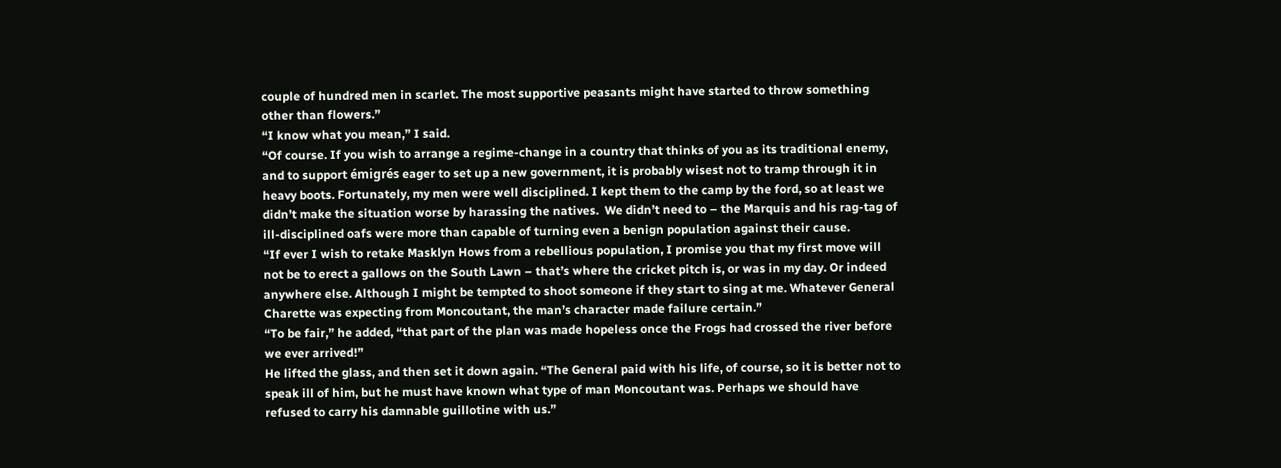couple of hundred men in scarlet. The most supportive peasants might have started to throw something other than flowers.”
“I know what you mean,” I said.
“Of course. If you wish to arrange a regime-change in a country that thinks of you as its traditional enemy, and to support émigrés eager to set up a new government, it is probably wisest not to tramp through it in heavy boots. Fortunately, my men were well disciplined. I kept them to the camp by the ford, so at least we didn’t make the situation worse by harassing the natives.  We didn’t need to – the Marquis and his rag-tag of ill-disciplined oafs were more than capable of turning even a benign population against their cause.
“If ever I wish to retake Masklyn Hows from a rebellious population, I promise you that my first move will not be to erect a gallows on the South Lawn – that’s where the cricket pitch is, or was in my day. Or indeed anywhere else. Although I might be tempted to shoot someone if they start to sing at me. Whatever General Charette was expecting from Moncoutant, the man’s character made failure certain.”
“To be fair,” he added, “that part of the plan was made hopeless once the Frogs had crossed the river before we ever arrived!”
He lifted the glass, and then set it down again. “The General paid with his life, of course, so it is better not to speak ill of him, but he must have known what type of man Moncoutant was. Perhaps we should have refused to carry his damnable guillotine with us.”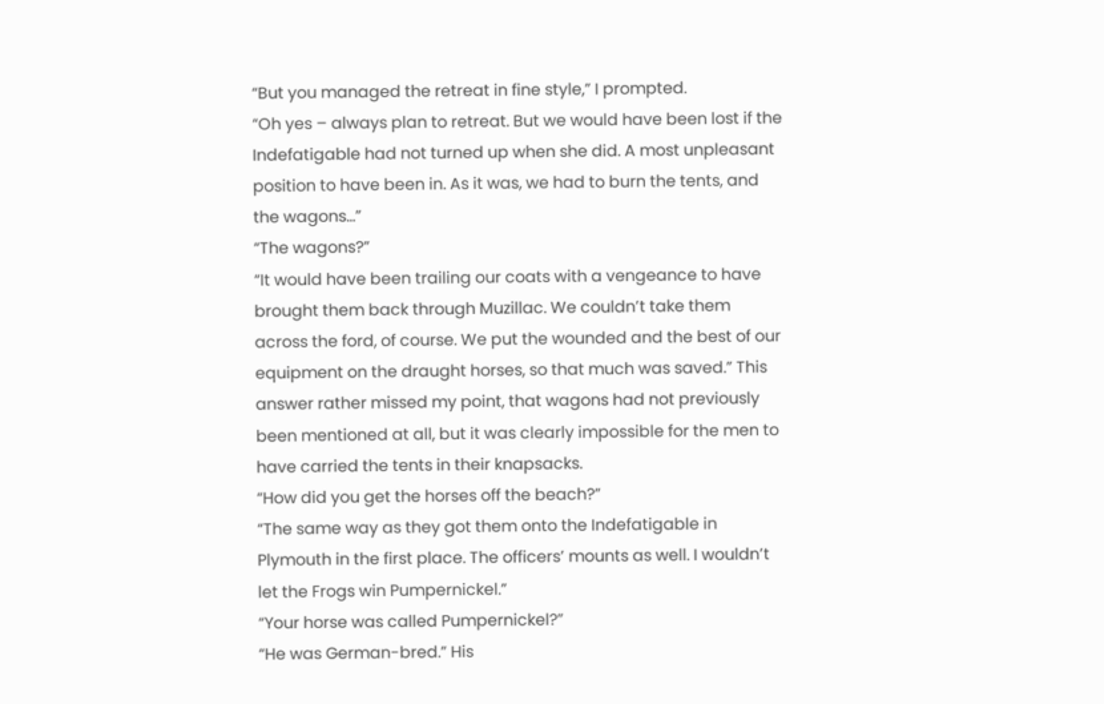“But you managed the retreat in fine style,” I prompted.
“Oh yes – always plan to retreat. But we would have been lost if the Indefatigable had not turned up when she did. A most unpleasant position to have been in. As it was, we had to burn the tents, and the wagons…”
“The wagons?”
“It would have been trailing our coats with a vengeance to have brought them back through Muzillac. We couldn’t take them across the ford, of course. We put the wounded and the best of our equipment on the draught horses, so that much was saved.” This answer rather missed my point, that wagons had not previously been mentioned at all, but it was clearly impossible for the men to have carried the tents in their knapsacks.
“How did you get the horses off the beach?”
“The same way as they got them onto the Indefatigable in Plymouth in the first place. The officers’ mounts as well. I wouldn’t let the Frogs win Pumpernickel.”
“Your horse was called Pumpernickel?”
“He was German-bred.” His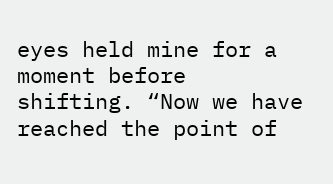eyes held mine for a moment before shifting. “Now we have reached the point of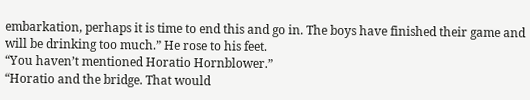embarkation, perhaps it is time to end this and go in. The boys have finished their game and will be drinking too much.” He rose to his feet.
“You haven’t mentioned Horatio Hornblower.”
“Horatio and the bridge. That would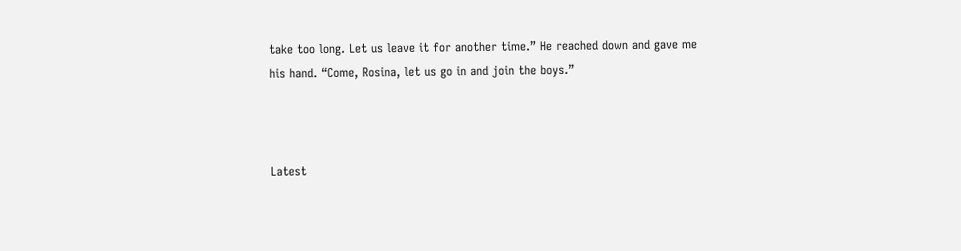take too long. Let us leave it for another time.” He reached down and gave me his hand. “Come, Rosina, let us go in and join the boys.”



Latest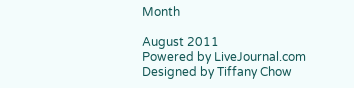Month

August 2011
Powered by LiveJournal.com
Designed by Tiffany Chow